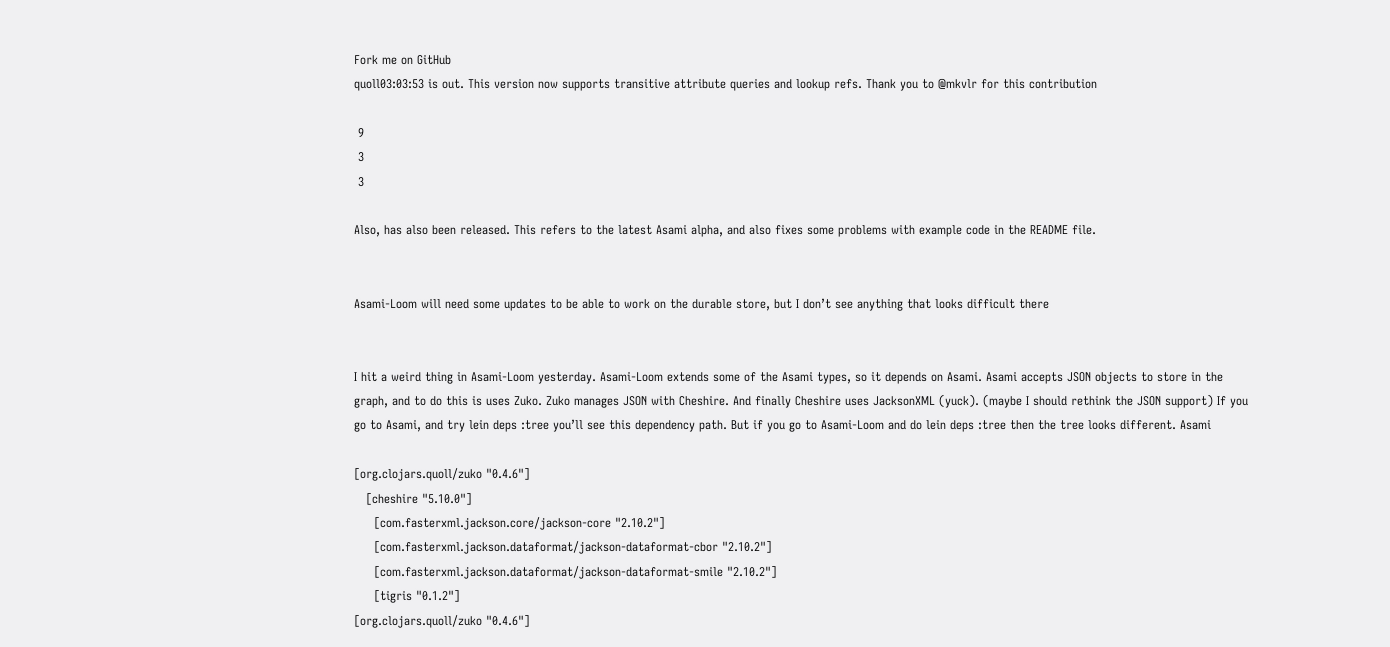Fork me on GitHub
quoll03:03:53 is out. This version now supports transitive attribute queries and lookup refs. Thank you to @mkvlr for this contribution

 9
 3
 3

Also, has also been released. This refers to the latest Asami alpha, and also fixes some problems with example code in the README file.


Asami-Loom will need some updates to be able to work on the durable store, but I don’t see anything that looks difficult there


I hit a weird thing in Asami-Loom yesterday. Asami-Loom extends some of the Asami types, so it depends on Asami. Asami accepts JSON objects to store in the graph, and to do this is uses Zuko. Zuko manages JSON with Cheshire. And finally Cheshire uses JacksonXML (yuck). (maybe I should rethink the JSON support) If you go to Asami, and try lein deps :tree you’ll see this dependency path. But if you go to Asami-Loom and do lein deps :tree then the tree looks different. Asami

[org.clojars.quoll/zuko "0.4.6"]
   [cheshire "5.10.0"]
     [com.fasterxml.jackson.core/jackson-core "2.10.2"]
     [com.fasterxml.jackson.dataformat/jackson-dataformat-cbor "2.10.2"]
     [com.fasterxml.jackson.dataformat/jackson-dataformat-smile "2.10.2"]
     [tigris "0.1.2"]
[org.clojars.quoll/zuko "0.4.6"]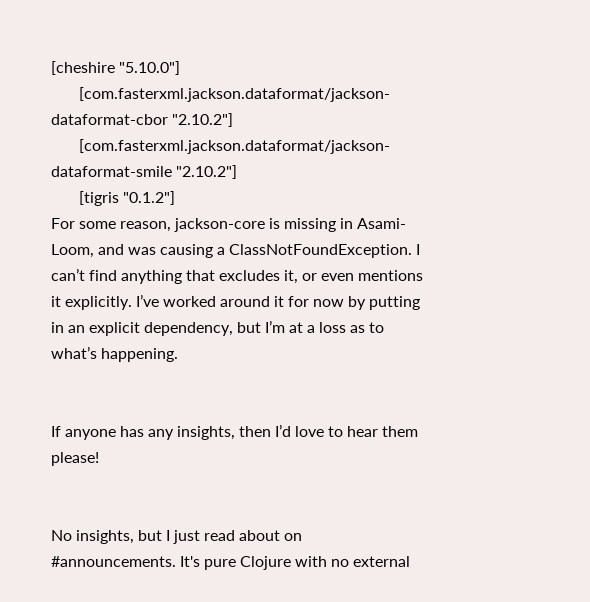[cheshire "5.10.0"]
       [com.fasterxml.jackson.dataformat/jackson-dataformat-cbor "2.10.2"]
       [com.fasterxml.jackson.dataformat/jackson-dataformat-smile "2.10.2"]
       [tigris "0.1.2"]
For some reason, jackson-core is missing in Asami-Loom, and was causing a ClassNotFoundException. I can’t find anything that excludes it, or even mentions it explicitly. I’ve worked around it for now by putting in an explicit dependency, but I’m at a loss as to what’s happening.


If anyone has any insights, then I’d love to hear them please!


No insights, but I just read about on #announcements. It's pure Clojure with no external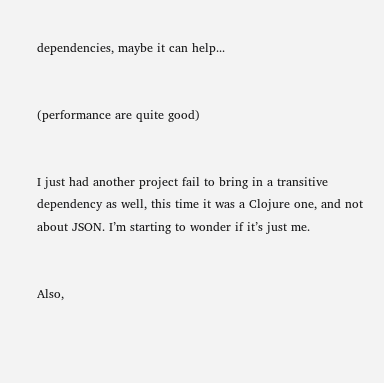dependencies, maybe it can help...


(performance are quite good)


I just had another project fail to bring in a transitive dependency as well, this time it was a Clojure one, and not about JSON. I’m starting to wonder if it’s just me.


Also,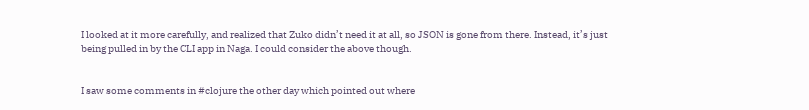I looked at it more carefully, and realized that Zuko didn’t need it at all, so JSON is gone from there. Instead, it’s just being pulled in by the CLI app in Naga. I could consider the above though.


I saw some comments in #clojure the other day which pointed out where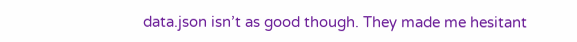data.json isn’t as good though. They made me hesitant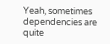Yeah, sometimes dependencies are quite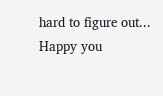hard to figure out... Happy you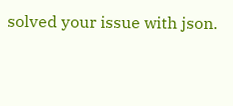solved your issue with json.